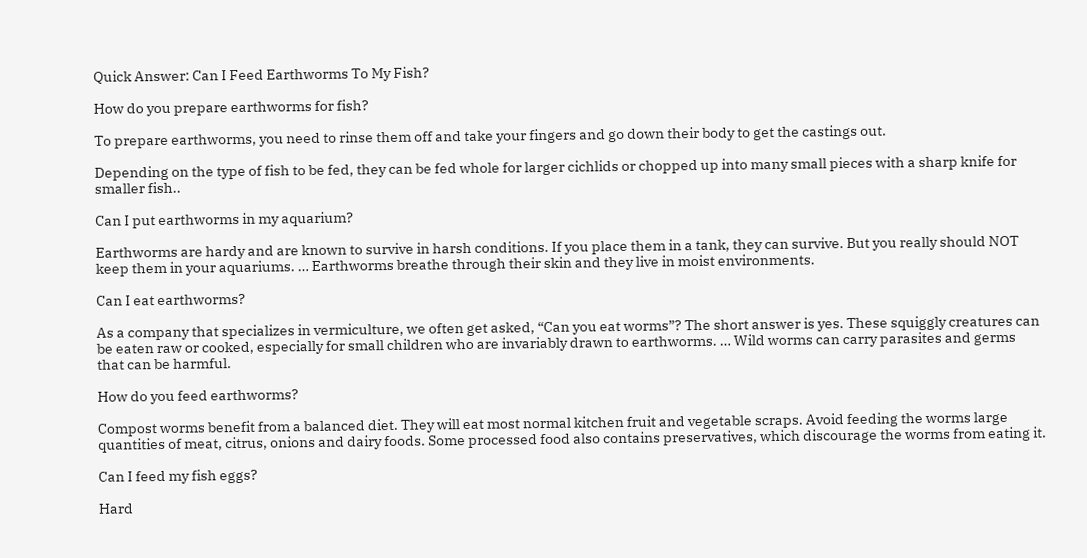Quick Answer: Can I Feed Earthworms To My Fish?

How do you prepare earthworms for fish?

To prepare earthworms, you need to rinse them off and take your fingers and go down their body to get the castings out.

Depending on the type of fish to be fed, they can be fed whole for larger cichlids or chopped up into many small pieces with a sharp knife for smaller fish..

Can I put earthworms in my aquarium?

Earthworms are hardy and are known to survive in harsh conditions. If you place them in a tank, they can survive. But you really should NOT keep them in your aquariums. … Earthworms breathe through their skin and they live in moist environments.

Can I eat earthworms?

As a company that specializes in vermiculture, we often get asked, “Can you eat worms”? The short answer is yes. These squiggly creatures can be eaten raw or cooked, especially for small children who are invariably drawn to earthworms. … Wild worms can carry parasites and germs that can be harmful.

How do you feed earthworms?

Compost worms benefit from a balanced diet. They will eat most normal kitchen fruit and vegetable scraps. Avoid feeding the worms large quantities of meat, citrus, onions and dairy foods. Some processed food also contains preservatives, which discourage the worms from eating it.

Can I feed my fish eggs?

Hard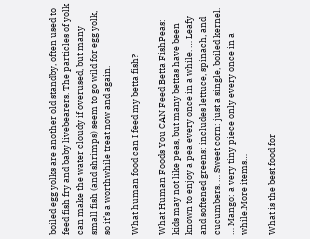boiled egg yolks are another old standby, often used to feed fish fry and baby livebearers. The particles of yolk can make the water cloudy if overused, but many small fish (and shrimps) seem to go wild for egg yolk, so it’s a worthwhile treat now and again.

What human food can I feed my betta fish?

What Human Foods You CAN Feed Betta FishPeas: kids may not like peas, but many bettas have been known to enjoy a pea every once in a while. … Leafy and softened greens: includes lettuce, spinach, and cucumbers. … Sweet corn: just a single, boiled kernel. … Mango: a very tiny piece only every once in a while.More items…

What is the best food for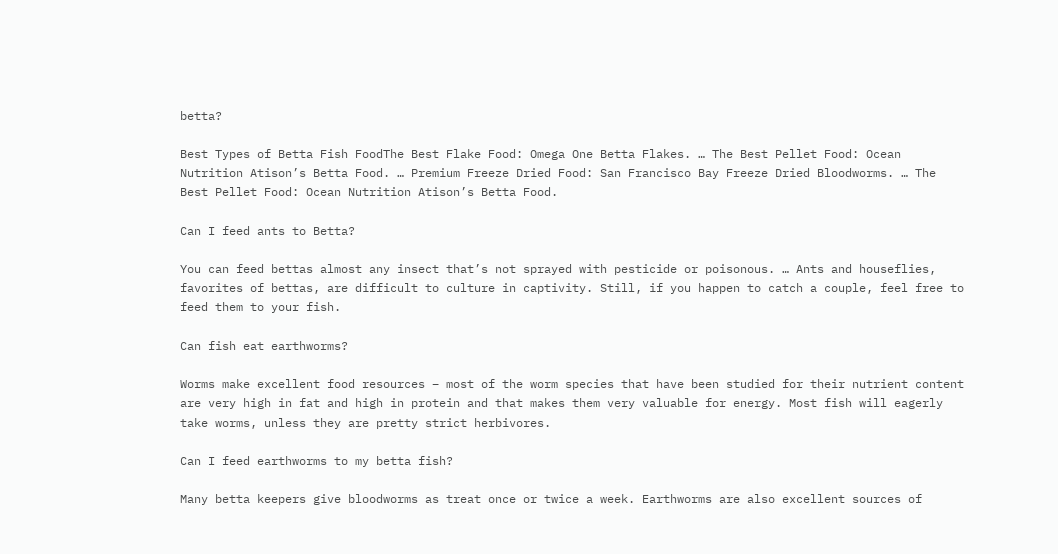betta?

Best Types of Betta Fish FoodThe Best Flake Food: Omega One Betta Flakes. … The Best Pellet Food: Ocean Nutrition Atison’s Betta Food. … Premium Freeze Dried Food: San Francisco Bay Freeze Dried Bloodworms. … The Best Pellet Food: Ocean Nutrition Atison’s Betta Food.

Can I feed ants to Betta?

You can feed bettas almost any insect that’s not sprayed with pesticide or poisonous. … Ants and houseflies, favorites of bettas, are difficult to culture in captivity. Still, if you happen to catch a couple, feel free to feed them to your fish.

Can fish eat earthworms?

Worms make excellent food resources – most of the worm species that have been studied for their nutrient content are very high in fat and high in protein and that makes them very valuable for energy. Most fish will eagerly take worms, unless they are pretty strict herbivores.

Can I feed earthworms to my betta fish?

Many betta keepers give bloodworms as treat once or twice a week. Earthworms are also excellent sources of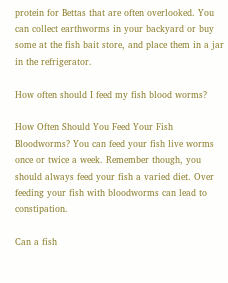protein for Bettas that are often overlooked. You can collect earthworms in your backyard or buy some at the fish bait store, and place them in a jar in the refrigerator.

How often should I feed my fish blood worms?

How Often Should You Feed Your Fish Bloodworms? You can feed your fish live worms once or twice a week. Remember though, you should always feed your fish a varied diet. Over feeding your fish with bloodworms can lead to constipation.

Can a fish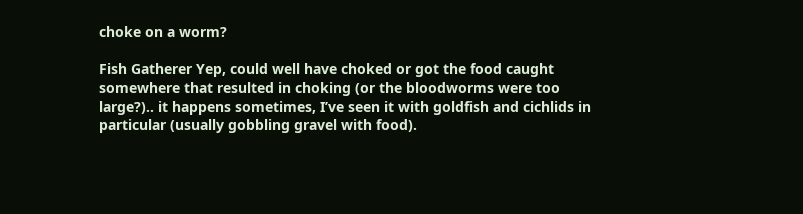choke on a worm?

Fish Gatherer Yep, could well have choked or got the food caught somewhere that resulted in choking (or the bloodworms were too large?).. it happens sometimes, I’ve seen it with goldfish and cichlids in particular (usually gobbling gravel with food).